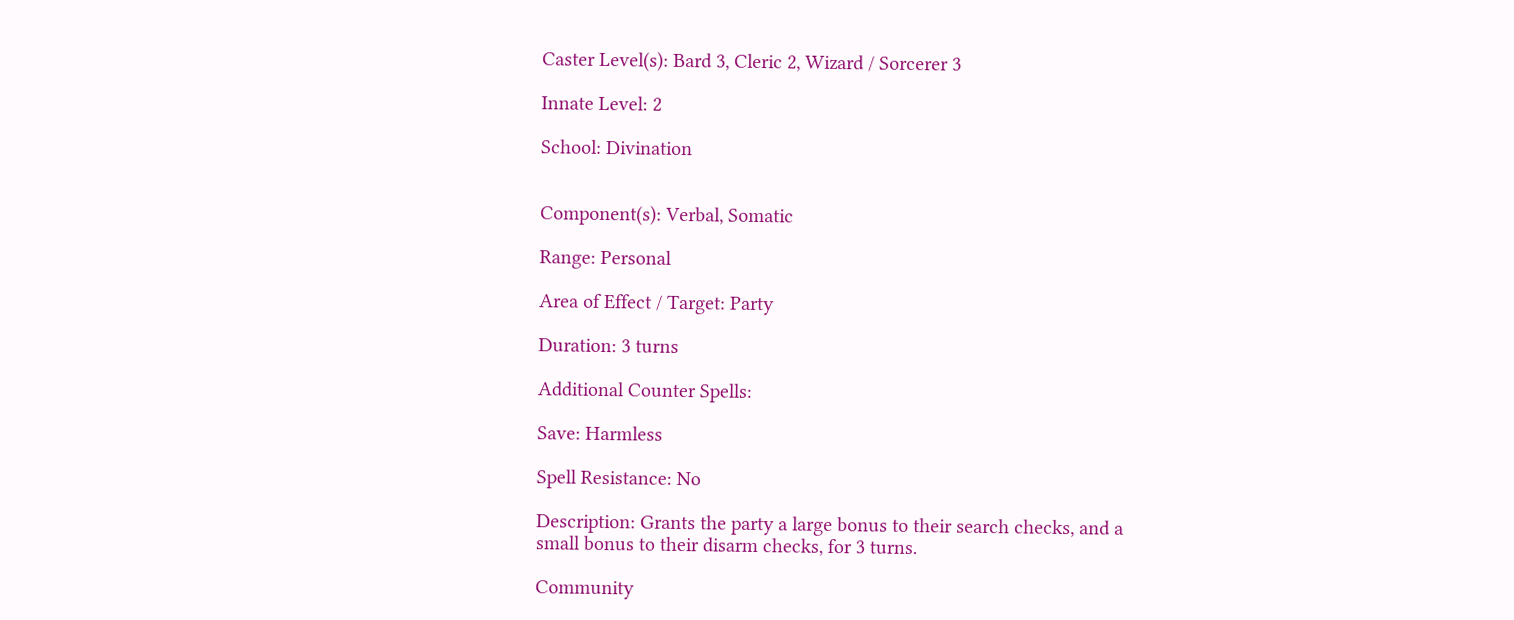Caster Level(s): Bard 3, Cleric 2, Wizard / Sorcerer 3

Innate Level: 2

School: Divination


Component(s): Verbal, Somatic

Range: Personal

Area of Effect / Target: Party

Duration: 3 turns

Additional Counter Spells:

Save: Harmless

Spell Resistance: No

Description: Grants the party a large bonus to their search checks, and a small bonus to their disarm checks, for 3 turns.

Community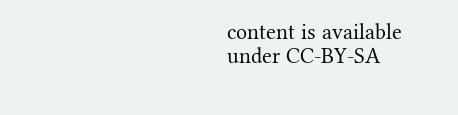content is available under CC-BY-SA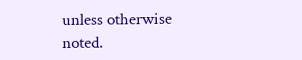unless otherwise noted.